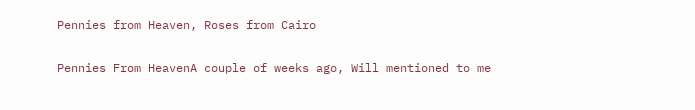Pennies from Heaven, Roses from Cairo

Pennies From HeavenA couple of weeks ago, Will mentioned to me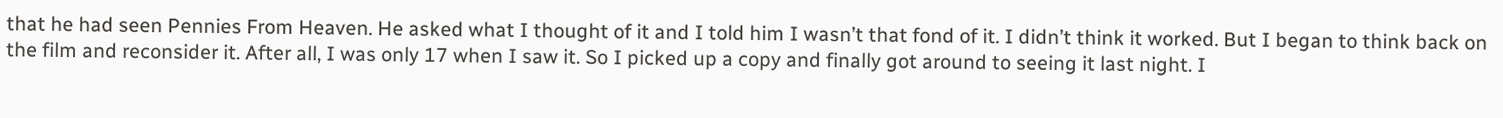that he had seen Pennies From Heaven. He asked what I thought of it and I told him I wasn’t that fond of it. I didn’t think it worked. But I began to think back on the film and reconsider it. After all, I was only 17 when I saw it. So I picked up a copy and finally got around to seeing it last night. I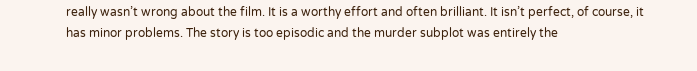really wasn’t wrong about the film. It is a worthy effort and often brilliant. It isn’t perfect, of course, it has minor problems. The story is too episodic and the murder subplot was entirely the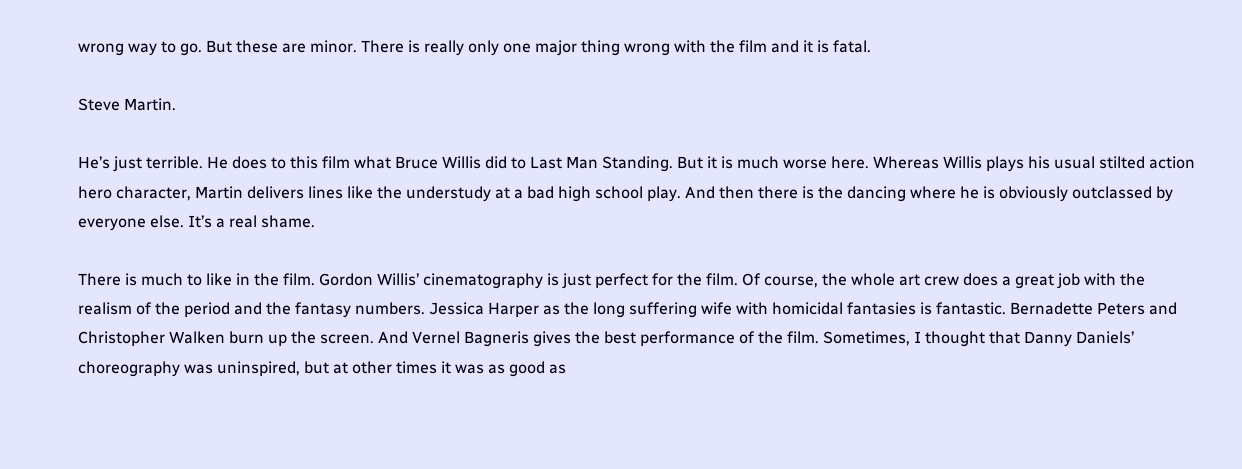wrong way to go. But these are minor. There is really only one major thing wrong with the film and it is fatal.

Steve Martin.

He’s just terrible. He does to this film what Bruce Willis did to Last Man Standing. But it is much worse here. Whereas Willis plays his usual stilted action hero character, Martin delivers lines like the understudy at a bad high school play. And then there is the dancing where he is obviously outclassed by everyone else. It’s a real shame.

There is much to like in the film. Gordon Willis’ cinematography is just perfect for the film. Of course, the whole art crew does a great job with the realism of the period and the fantasy numbers. Jessica Harper as the long suffering wife with homicidal fantasies is fantastic. Bernadette Peters and Christopher Walken burn up the screen. And Vernel Bagneris gives the best performance of the film. Sometimes, I thought that Danny Daniels’ choreography was uninspired, but at other times it was as good as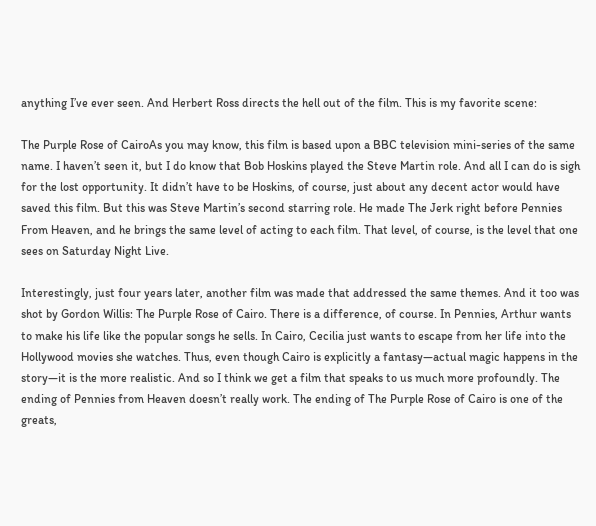anything I’ve ever seen. And Herbert Ross directs the hell out of the film. This is my favorite scene:

The Purple Rose of CairoAs you may know, this film is based upon a BBC television mini-series of the same name. I haven’t seen it, but I do know that Bob Hoskins played the Steve Martin role. And all I can do is sigh for the lost opportunity. It didn’t have to be Hoskins, of course, just about any decent actor would have saved this film. But this was Steve Martin’s second starring role. He made The Jerk right before Pennies From Heaven, and he brings the same level of acting to each film. That level, of course, is the level that one sees on Saturday Night Live.

Interestingly, just four years later, another film was made that addressed the same themes. And it too was shot by Gordon Willis: The Purple Rose of Cairo. There is a difference, of course. In Pennies, Arthur wants to make his life like the popular songs he sells. In Cairo, Cecilia just wants to escape from her life into the Hollywood movies she watches. Thus, even though Cairo is explicitly a fantasy—actual magic happens in the story—it is the more realistic. And so I think we get a film that speaks to us much more profoundly. The ending of Pennies from Heaven doesn’t really work. The ending of The Purple Rose of Cairo is one of the greats,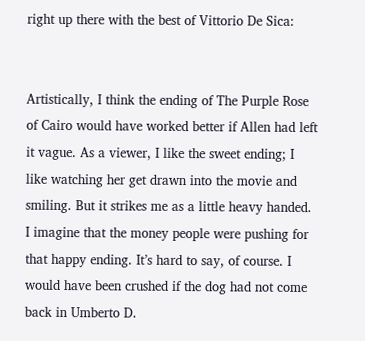right up there with the best of Vittorio De Sica:


Artistically, I think the ending of The Purple Rose of Cairo would have worked better if Allen had left it vague. As a viewer, I like the sweet ending; I like watching her get drawn into the movie and smiling. But it strikes me as a little heavy handed. I imagine that the money people were pushing for that happy ending. It’s hard to say, of course. I would have been crushed if the dog had not come back in Umberto D.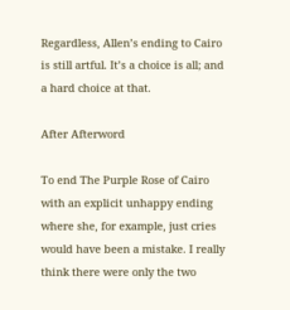Regardless, Allen’s ending to Cairo is still artful. It’s a choice is all; and a hard choice at that.

After Afterword

To end The Purple Rose of Cairo with an explicit unhappy ending where she, for example, just cries would have been a mistake. I really think there were only the two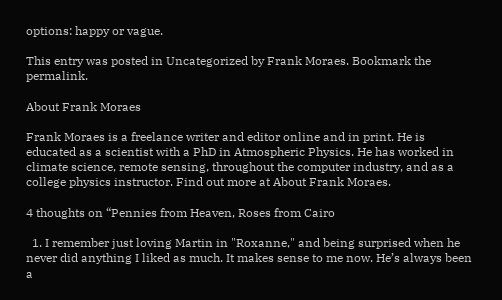options: happy or vague.

This entry was posted in Uncategorized by Frank Moraes. Bookmark the permalink.

About Frank Moraes

Frank Moraes is a freelance writer and editor online and in print. He is educated as a scientist with a PhD in Atmospheric Physics. He has worked in climate science, remote sensing, throughout the computer industry, and as a college physics instructor. Find out more at About Frank Moraes.

4 thoughts on “Pennies from Heaven, Roses from Cairo

  1. I remember just loving Martin in "Roxanne," and being surprised when he never did anything I liked as much. It makes sense to me now. He’s always been a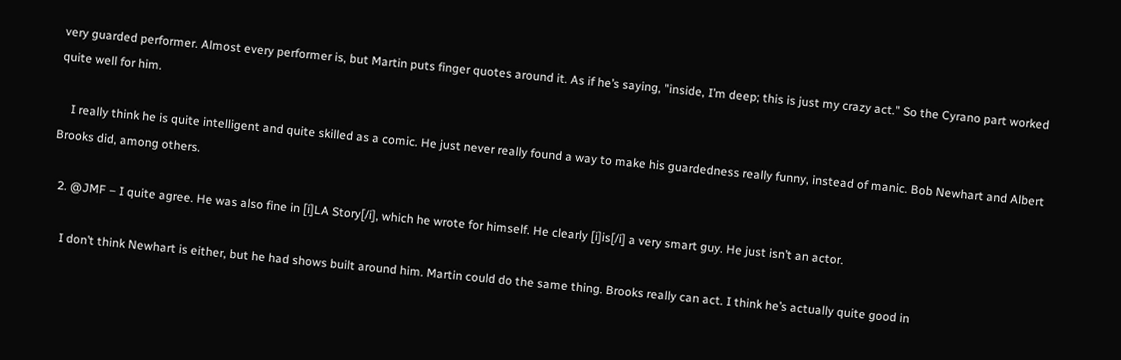very guarded performer. Almost every performer is, but Martin puts finger quotes around it. As if he’s saying, "inside, I’m deep; this is just my crazy act." So the Cyrano part worked quite well for him.

    I really think he is quite intelligent and quite skilled as a comic. He just never really found a way to make his guardedness really funny, instead of manic. Bob Newhart and Albert Brooks did, among others.

  2. @JMF – I quite agree. He was also fine in [i]LA Story[/i], which he wrote for himself. He clearly [i]is[/i] a very smart guy. He just isn’t an actor.

    I don’t think Newhart is either, but he had shows built around him. Martin could do the same thing. Brooks really can act. I think he’s actually quite good in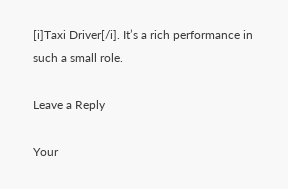[i]Taxi Driver[/i]. It’s a rich performance in such a small role.

Leave a Reply

Your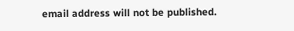email address will not be published.